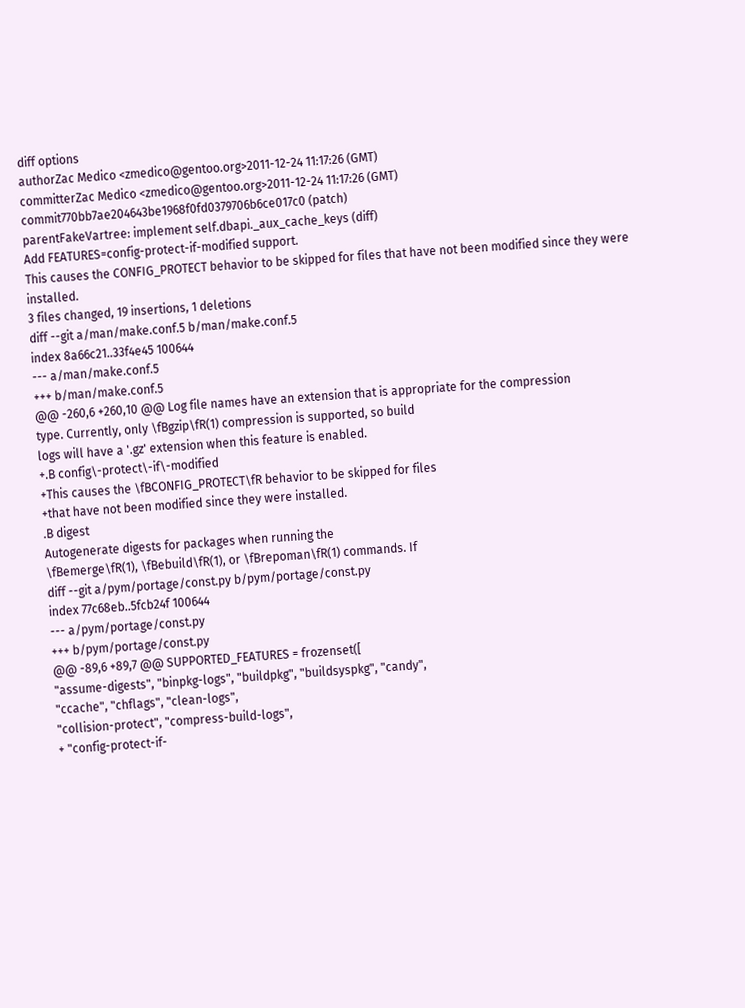diff options
authorZac Medico <zmedico@gentoo.org>2011-12-24 11:17:26 (GMT)
committerZac Medico <zmedico@gentoo.org>2011-12-24 11:17:26 (GMT)
commit770bb7ae204643be1968f0fd0379706b6ce017c0 (patch)
parentFakeVartree: implement self.dbapi._aux_cache_keys (diff)
Add FEATURES=config-protect-if-modified support.
This causes the CONFIG_PROTECT behavior to be skipped for files that have not been modified since they were installed.
3 files changed, 19 insertions, 1 deletions
diff --git a/man/make.conf.5 b/man/make.conf.5
index 8a66c21..33f4e45 100644
--- a/man/make.conf.5
+++ b/man/make.conf.5
@@ -260,6 +260,10 @@ Log file names have an extension that is appropriate for the compression
type. Currently, only \fBgzip\fR(1) compression is supported, so build
logs will have a '.gz' extension when this feature is enabled.
+.B config\-protect\-if\-modified
+This causes the \fBCONFIG_PROTECT\fR behavior to be skipped for files
+that have not been modified since they were installed.
.B digest
Autogenerate digests for packages when running the
\fBemerge\fR(1), \fBebuild\fR(1), or \fBrepoman\fR(1) commands. If
diff --git a/pym/portage/const.py b/pym/portage/const.py
index 77c68eb..5fcb24f 100644
--- a/pym/portage/const.py
+++ b/pym/portage/const.py
@@ -89,6 +89,7 @@ SUPPORTED_FEATURES = frozenset([
"assume-digests", "binpkg-logs", "buildpkg", "buildsyspkg", "candy",
"ccache", "chflags", "clean-logs",
"collision-protect", "compress-build-logs",
+ "config-protect-if-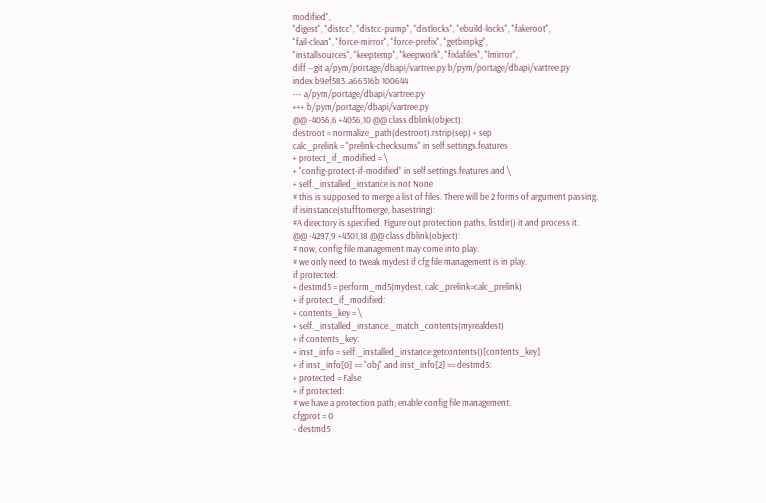modified",
"digest", "distcc", "distcc-pump", "distlocks", "ebuild-locks", "fakeroot",
"fail-clean", "force-mirror", "force-prefix", "getbinpkg",
"installsources", "keeptemp", "keepwork", "fixlafiles", "lmirror",
diff --git a/pym/portage/dbapi/vartree.py b/pym/portage/dbapi/vartree.py
index b9ef583..a66316b 100644
--- a/pym/portage/dbapi/vartree.py
+++ b/pym/portage/dbapi/vartree.py
@@ -4056,6 +4056,10 @@ class dblink(object):
destroot = normalize_path(destroot).rstrip(sep) + sep
calc_prelink = "prelink-checksums" in self.settings.features
+ protect_if_modified = \
+ "config-protect-if-modified" in self.settings.features and \
+ self._installed_instance is not None
# this is supposed to merge a list of files. There will be 2 forms of argument passing.
if isinstance(stufftomerge, basestring):
#A directory is specified. Figure out protection paths, listdir() it and process it.
@@ -4297,9 +4301,18 @@ class dblink(object):
# now, config file management may come into play.
# we only need to tweak mydest if cfg file management is in play.
if protected:
+ destmd5 = perform_md5(mydest, calc_prelink=calc_prelink)
+ if protect_if_modified:
+ contents_key = \
+ self._installed_instance._match_contents(myrealdest)
+ if contents_key:
+ inst_info = self._installed_instance.getcontents()[contents_key]
+ if inst_info[0] == "obj" and inst_info[2] == destmd5:
+ protected = False
+ if protected:
# we have a protection path; enable config file management.
cfgprot = 0
- destmd5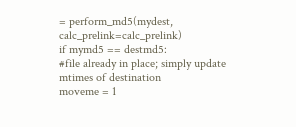= perform_md5(mydest, calc_prelink=calc_prelink)
if mymd5 == destmd5:
#file already in place; simply update mtimes of destination
moveme = 1